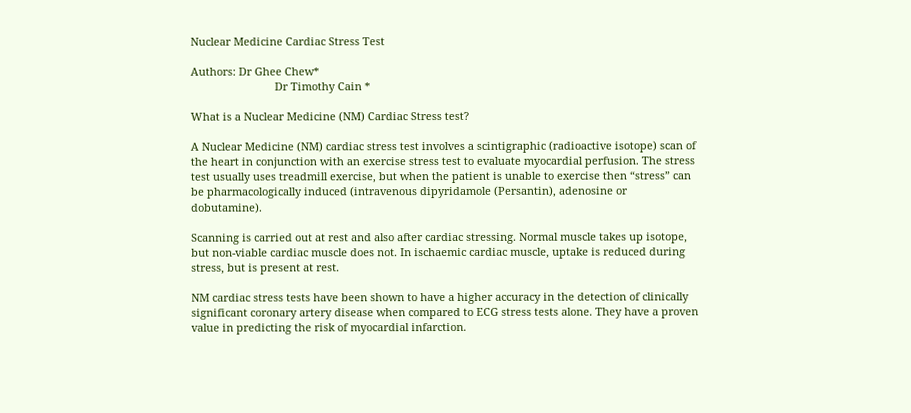Nuclear Medicine Cardiac Stress Test

Authors: Dr Ghee Chew*
                            Dr Timothy Cain *

What is a Nuclear Medicine (NM) Cardiac Stress test?

A Nuclear Medicine (NM) cardiac stress test involves a scintigraphic (radioactive isotope) scan of the heart in conjunction with an exercise stress test to evaluate myocardial perfusion. The stress test usually uses treadmill exercise, but when the patient is unable to exercise then “stress” can be pharmacologically induced (intravenous dipyridamole (Persantin), adenosine or dobutamine).

Scanning is carried out at rest and also after cardiac stressing. Normal muscle takes up isotope, but non-viable cardiac muscle does not. In ischaemic cardiac muscle, uptake is reduced during stress, but is present at rest.

NM cardiac stress tests have been shown to have a higher accuracy in the detection of clinically significant coronary artery disease when compared to ECG stress tests alone. They have a proven value in predicting the risk of myocardial infarction.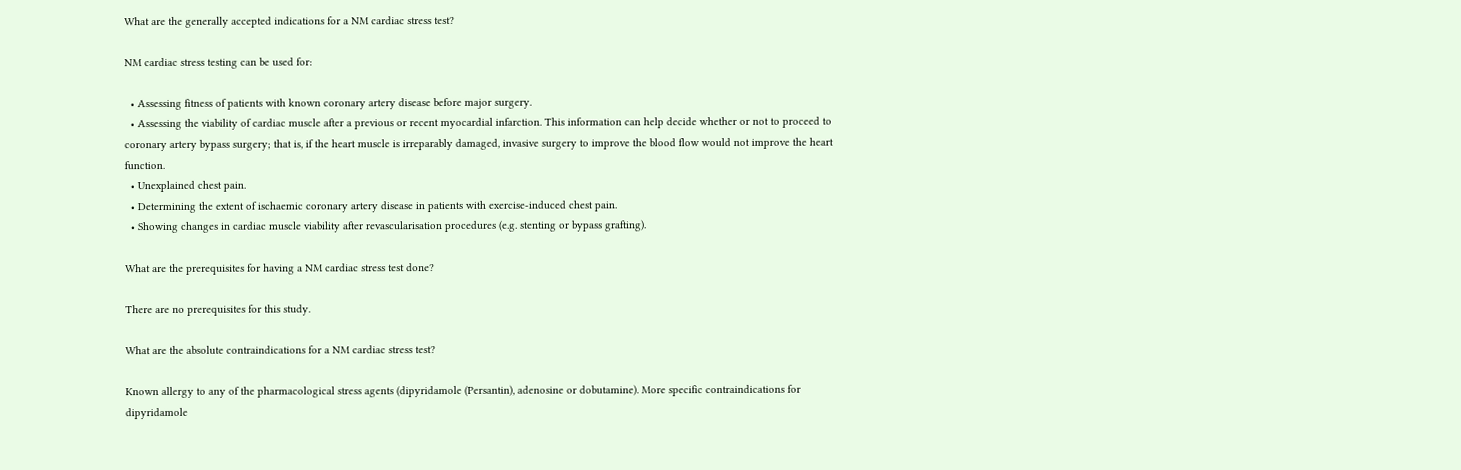What are the generally accepted indications for a NM cardiac stress test?

NM cardiac stress testing can be used for:

  • Assessing fitness of patients with known coronary artery disease before major surgery.
  • Assessing the viability of cardiac muscle after a previous or recent myocardial infarction. This information can help decide whether or not to proceed to coronary artery bypass surgery; that is, if the heart muscle is irreparably damaged, invasive surgery to improve the blood flow would not improve the heart function.
  • Unexplained chest pain.
  • Determining the extent of ischaemic coronary artery disease in patients with exercise-induced chest pain.
  • Showing changes in cardiac muscle viability after revascularisation procedures (e.g. stenting or bypass grafting).

What are the prerequisites for having a NM cardiac stress test done?

There are no prerequisites for this study.

What are the absolute contraindications for a NM cardiac stress test?

Known allergy to any of the pharmacological stress agents (dipyridamole (Persantin), adenosine or dobutamine). More specific contraindications for dipyridamole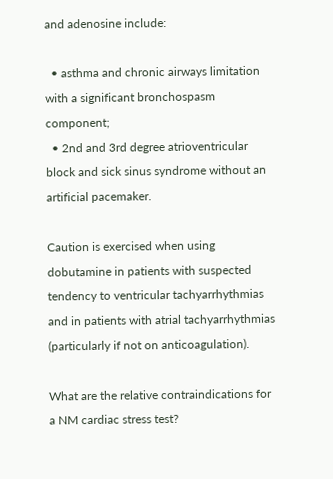and adenosine include:

  • asthma and chronic airways limitation with a significant bronchospasm component;
  • 2nd and 3rd degree atrioventricular block and sick sinus syndrome without an artificial pacemaker.

Caution is exercised when using dobutamine in patients with suspected tendency to ventricular tachyarrhythmias and in patients with atrial tachyarrhythmias (particularly if not on anticoagulation).

What are the relative contraindications for a NM cardiac stress test?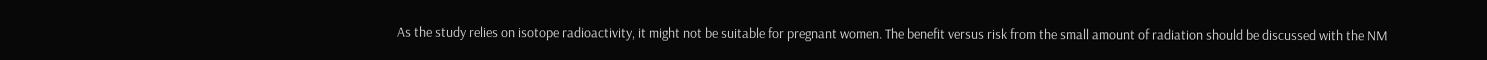As the study relies on isotope radioactivity, it might not be suitable for pregnant women. The benefit versus risk from the small amount of radiation should be discussed with the NM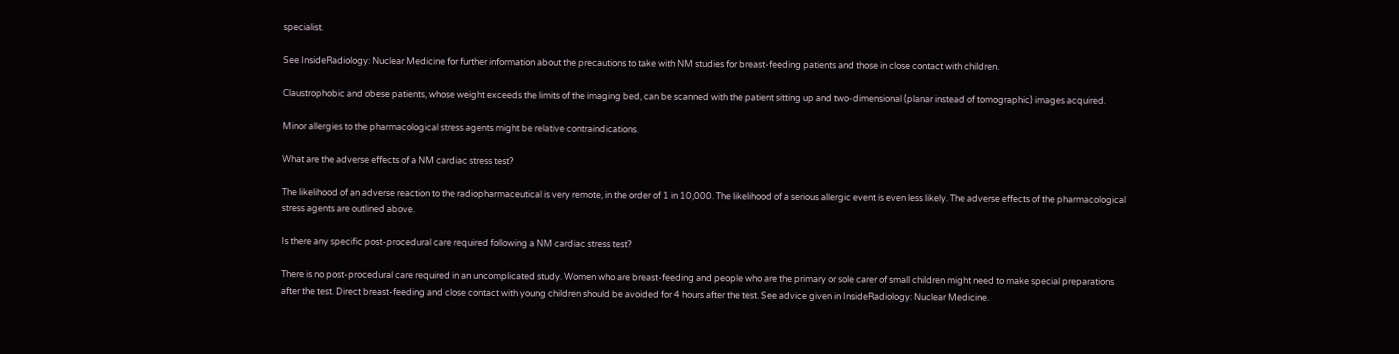specialist.

See InsideRadiology: Nuclear Medicine for further information about the precautions to take with NM studies for breast-feeding patients and those in close contact with children.

Claustrophobic and obese patients, whose weight exceeds the limits of the imaging bed, can be scanned with the patient sitting up and two-dimensional (planar instead of tomographic) images acquired.

Minor allergies to the pharmacological stress agents might be relative contraindications.

What are the adverse effects of a NM cardiac stress test?

The likelihood of an adverse reaction to the radiopharmaceutical is very remote, in the order of 1 in 10,000. The likelihood of a serious allergic event is even less likely. The adverse effects of the pharmacological stress agents are outlined above.

Is there any specific post-procedural care required following a NM cardiac stress test?

There is no post-procedural care required in an uncomplicated study. Women who are breast-feeding and people who are the primary or sole carer of small children might need to make special preparations after the test. Direct breast-feeding and close contact with young children should be avoided for 4 hours after the test. See advice given in InsideRadiology: Nuclear Medicine.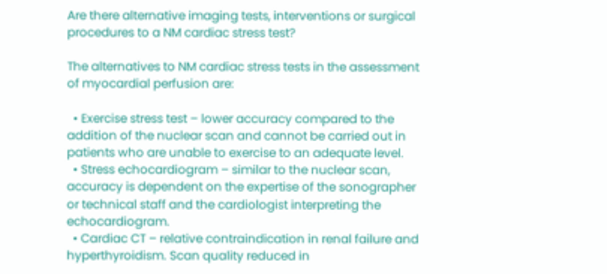Are there alternative imaging tests, interventions or surgical procedures to a NM cardiac stress test?

The alternatives to NM cardiac stress tests in the assessment of myocardial perfusion are:

  • Exercise stress test – lower accuracy compared to the addition of the nuclear scan and cannot be carried out in patients who are unable to exercise to an adequate level.
  • Stress echocardiogram – similar to the nuclear scan, accuracy is dependent on the expertise of the sonographer or technical staff and the cardiologist interpreting the echocardiogram.
  • Cardiac CT – relative contraindication in renal failure and hyperthyroidism. Scan quality reduced in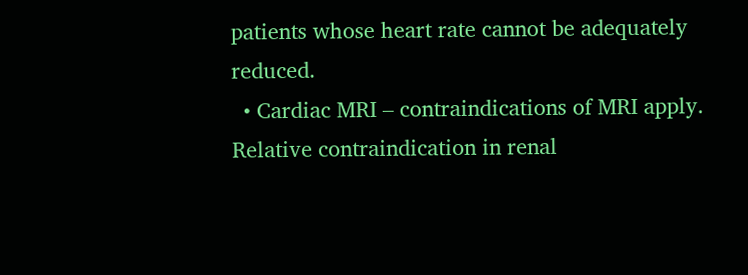patients whose heart rate cannot be adequately reduced.
  • Cardiac MRI – contraindications of MRI apply. Relative contraindication in renal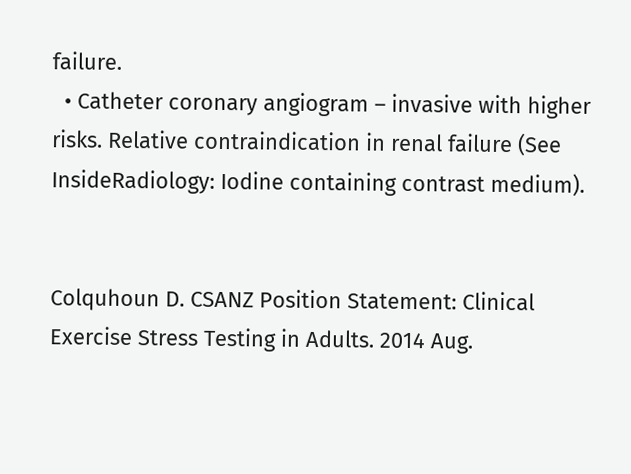failure.
  • Catheter coronary angiogram – invasive with higher risks. Relative contraindication in renal failure (See InsideRadiology: Iodine containing contrast medium).


Colquhoun D. CSANZ Position Statement: Clinical Exercise Stress Testing in Adults. 2014 Aug.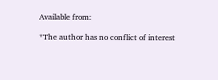Available from:

*The author has no conflict of interest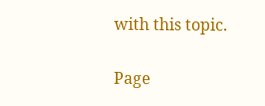with this topic.

Page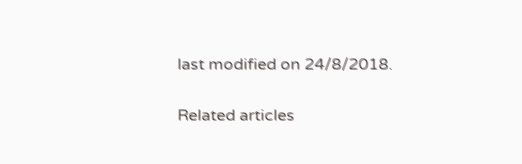last modified on 24/8/2018.

Related articles